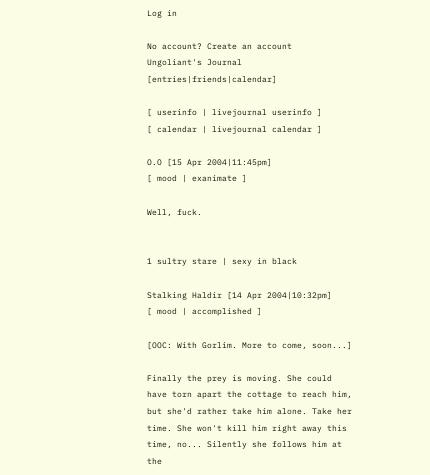Log in

No account? Create an account
Ungoliant's Journal [entries|friends|calendar]

[ userinfo | livejournal userinfo ]
[ calendar | livejournal calendar ]

O.O [15 Apr 2004|11:45pm]
[ mood | exanimate ]

Well, fuck.


1 sultry stare | sexy in black

Stalking Haldir [14 Apr 2004|10:32pm]
[ mood | accomplished ]

[OOC: With Gorlim. More to come, soon...]

Finally the prey is moving. She could have torn apart the cottage to reach him, but she'd rather take him alone. Take her time. She won't kill him right away this time, no... Silently she follows him at the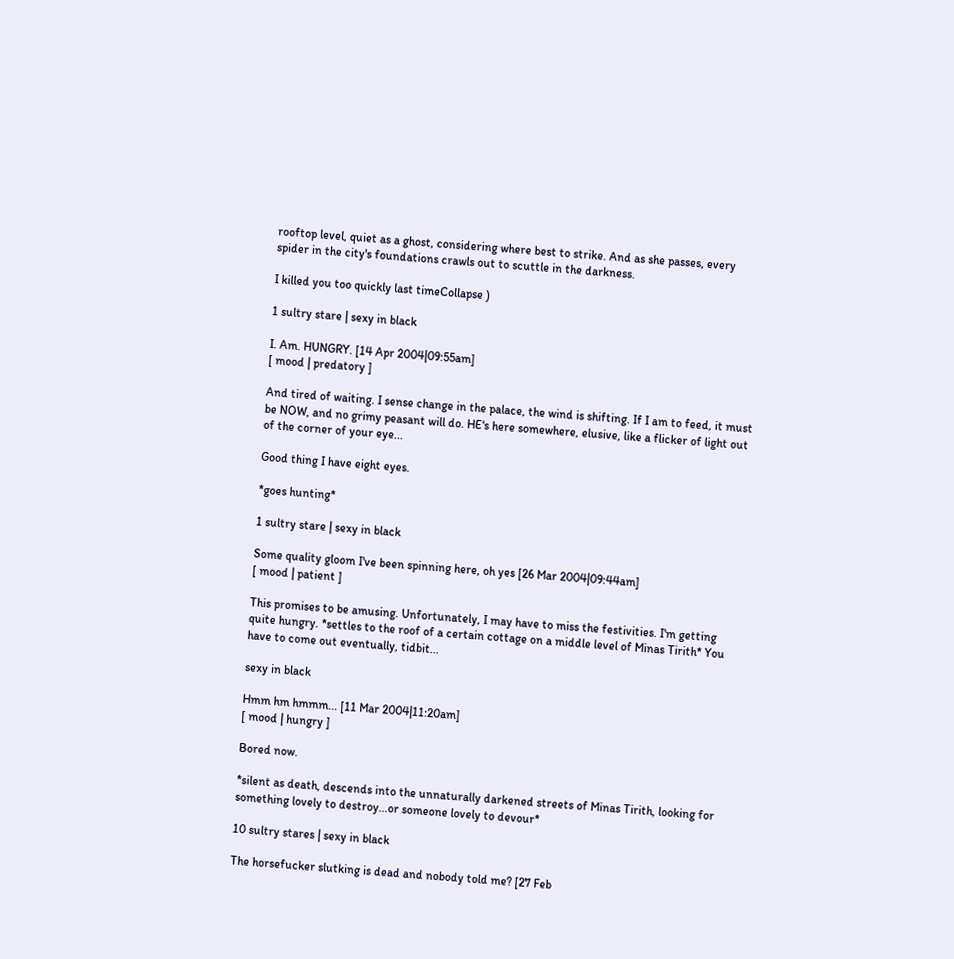rooftop level, quiet as a ghost, considering where best to strike. And as she passes, every spider in the city's foundations crawls out to scuttle in the darkness.

I killed you too quickly last timeCollapse )

1 sultry stare | sexy in black

I. Am. HUNGRY. [14 Apr 2004|09:55am]
[ mood | predatory ]

And tired of waiting. I sense change in the palace, the wind is shifting. If I am to feed, it must be NOW, and no grimy peasant will do. HE's here somewhere, elusive, like a flicker of light out of the corner of your eye...

Good thing I have eight eyes.

*goes hunting*

1 sultry stare | sexy in black

Some quality gloom I've been spinning here, oh yes [26 Mar 2004|09:44am]
[ mood | patient ]

This promises to be amusing. Unfortunately, I may have to miss the festivities. I'm getting quite hungry. *settles to the roof of a certain cottage on a middle level of Minas Tirith* You have to come out eventually, tidbit...

sexy in black

Hmm hm hmmm... [11 Mar 2004|11:20am]
[ mood | hungry ]

Bored now.

*silent as death, descends into the unnaturally darkened streets of Minas Tirith, looking for something lovely to destroy...or someone lovely to devour*

10 sultry stares | sexy in black

The horsefucker slutking is dead and nobody told me? [27 Feb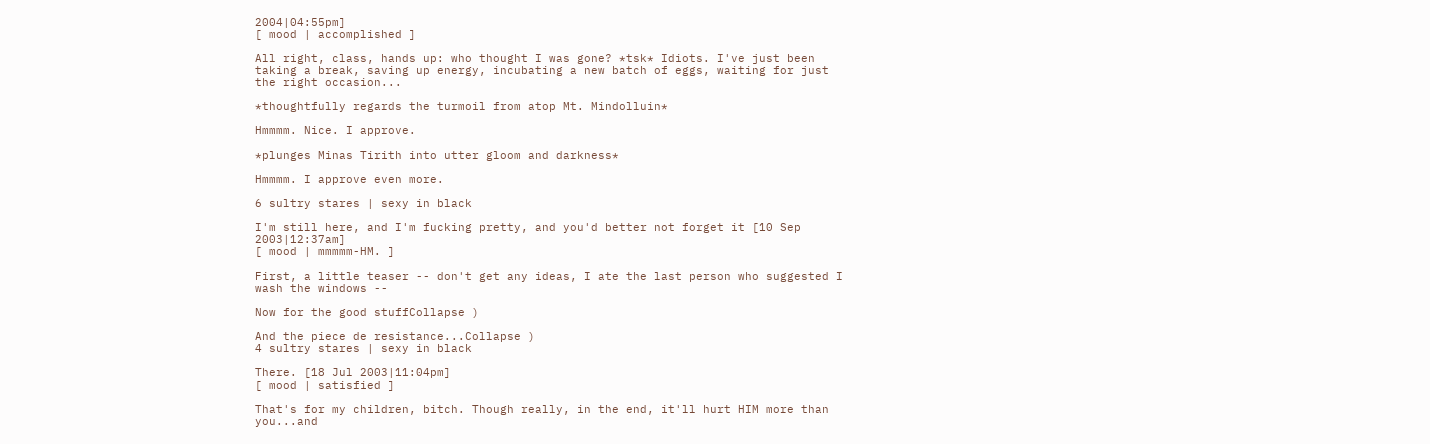2004|04:55pm]
[ mood | accomplished ]

All right, class, hands up: who thought I was gone? *tsk* Idiots. I've just been taking a break, saving up energy, incubating a new batch of eggs, waiting for just the right occasion...

*thoughtfully regards the turmoil from atop Mt. Mindolluin*

Hmmmm. Nice. I approve.

*plunges Minas Tirith into utter gloom and darkness*

Hmmmm. I approve even more.

6 sultry stares | sexy in black

I'm still here, and I'm fucking pretty, and you'd better not forget it [10 Sep 2003|12:37am]
[ mood | mmmmm-HM. ]

First, a little teaser -- don't get any ideas, I ate the last person who suggested I wash the windows --

Now for the good stuffCollapse )

And the piece de resistance...Collapse )
4 sultry stares | sexy in black

There. [18 Jul 2003|11:04pm]
[ mood | satisfied ]

That's for my children, bitch. Though really, in the end, it'll hurt HIM more than you...and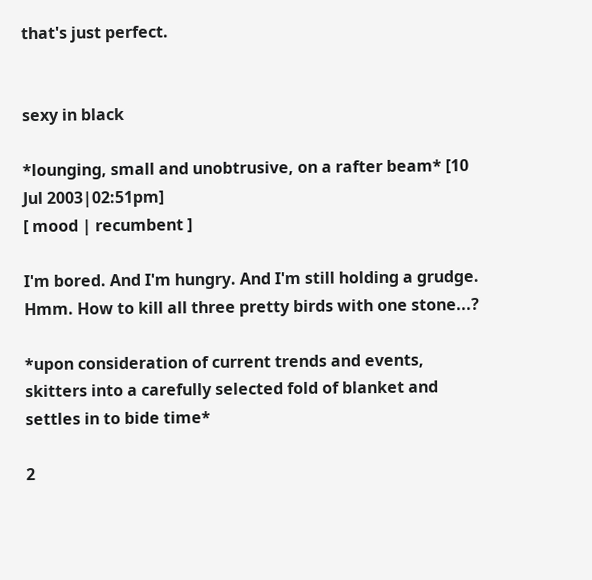that's just perfect.


sexy in black

*lounging, small and unobtrusive, on a rafter beam* [10 Jul 2003|02:51pm]
[ mood | recumbent ]

I'm bored. And I'm hungry. And I'm still holding a grudge. Hmm. How to kill all three pretty birds with one stone...?

*upon consideration of current trends and events, skitters into a carefully selected fold of blanket and settles in to bide time*

2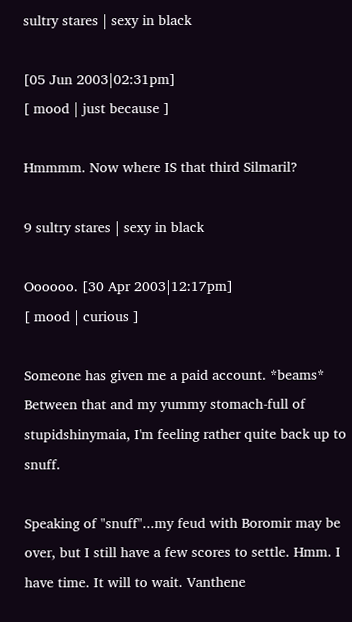sultry stares | sexy in black

[05 Jun 2003|02:31pm]
[ mood | just because ]

Hmmmm. Now where IS that third Silmaril?

9 sultry stares | sexy in black

Oooooo. [30 Apr 2003|12:17pm]
[ mood | curious ]

Someone has given me a paid account. *beams* Between that and my yummy stomach-full of stupidshinymaia, I'm feeling rather quite back up to snuff.

Speaking of "snuff"...my feud with Boromir may be over, but I still have a few scores to settle. Hmm. I have time. It will to wait. Vanthene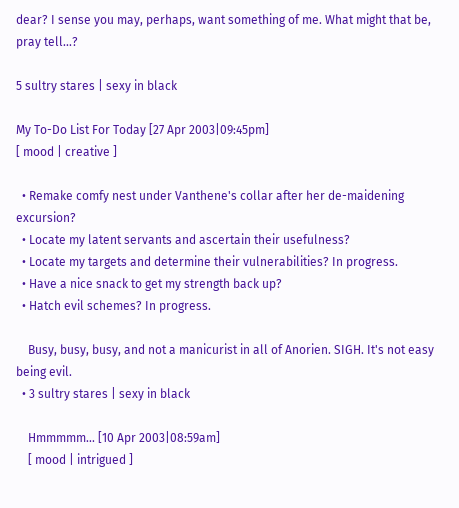dear? I sense you may, perhaps, want something of me. What might that be, pray tell...?

5 sultry stares | sexy in black

My To-Do List For Today [27 Apr 2003|09:45pm]
[ mood | creative ]

  • Remake comfy nest under Vanthene's collar after her de-maidening excursion?
  • Locate my latent servants and ascertain their usefulness?
  • Locate my targets and determine their vulnerabilities? In progress.
  • Have a nice snack to get my strength back up?
  • Hatch evil schemes? In progress.

    Busy, busy, busy, and not a manicurist in all of Anorien. SIGH. It's not easy being evil.
  • 3 sultry stares | sexy in black

    Hmmmmm... [10 Apr 2003|08:59am]
    [ mood | intrigued ]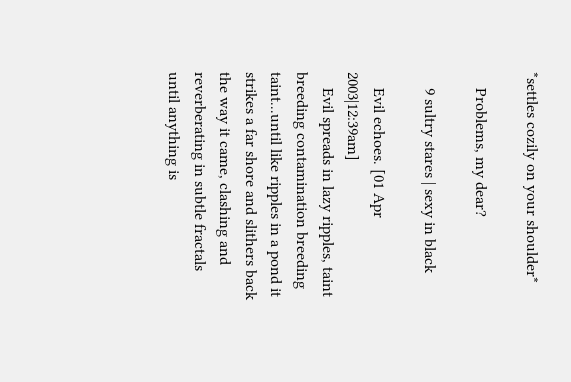*settles cozily on your shoulder*

    Problems, my dear?

    9 sultry stares | sexy in black

    Evil echoes. [01 Apr 2003|12:39am]
    Evil spreads in lazy ripples, taint breeding contamination breeding taint...until like ripples in a pond it strikes a far shore and slithers back the way it came, clashing and reverberating in subtle fractals until anything is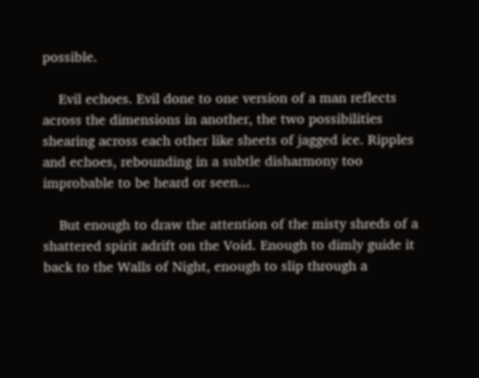possible.

    Evil echoes. Evil done to one version of a man reflects across the dimensions in another, the two possibilities shearing across each other like sheets of jagged ice. Ripples and echoes, rebounding in a subtle disharmony too improbable to be heard or seen...

    But enough to draw the attention of the misty shreds of a shattered spirit adrift on the Void. Enough to dimly guide it back to the Walls of Night, enough to slip through a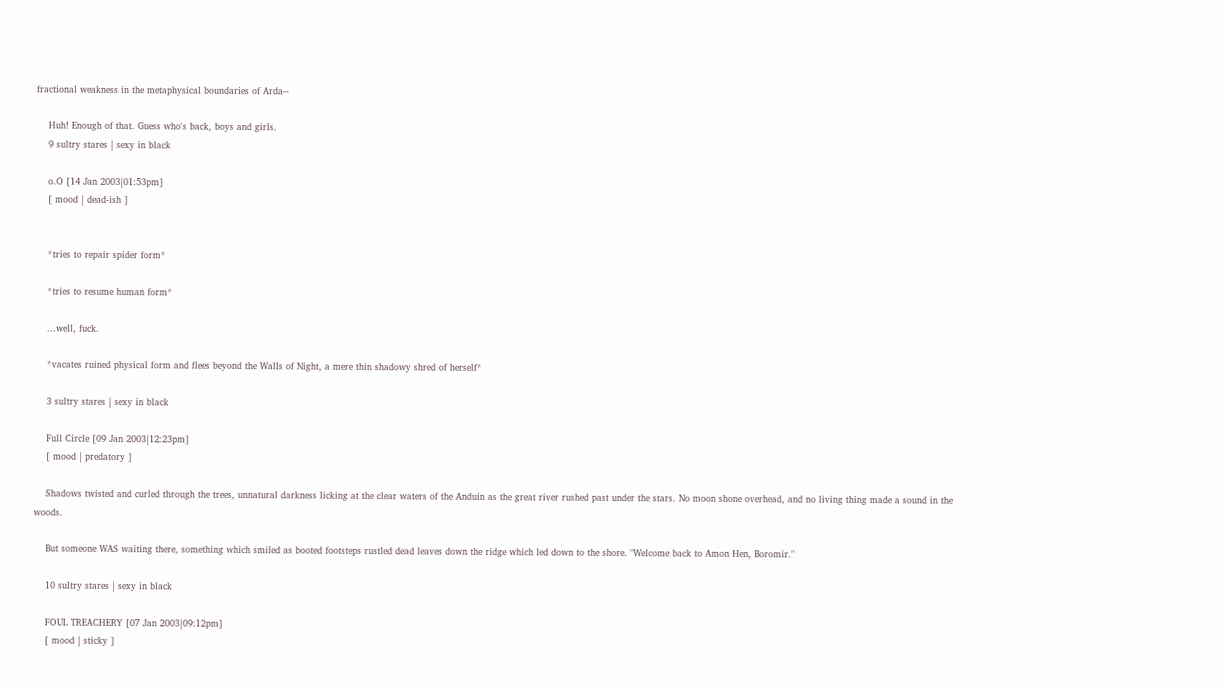fractional weakness in the metaphysical boundaries of Arda--

    Huh! Enough of that. Guess who's back, boys and girls.
    9 sultry stares | sexy in black

    o.O [14 Jan 2003|01:53pm]
    [ mood | dead-ish ]


    *tries to repair spider form*

    *tries to resume human form*

    ...well, fuck.

    *vacates ruined physical form and flees beyond the Walls of Night, a mere thin shadowy shred of herself*

    3 sultry stares | sexy in black

    Full Circle [09 Jan 2003|12:23pm]
    [ mood | predatory ]

    Shadows twisted and curled through the trees, unnatural darkness licking at the clear waters of the Anduin as the great river rushed past under the stars. No moon shone overhead, and no living thing made a sound in the woods.

    But someone WAS waiting there, something which smiled as booted footsteps rustled dead leaves down the ridge which led down to the shore. "Welcome back to Amon Hen, Boromir."

    10 sultry stares | sexy in black

    FOUL TREACHERY [07 Jan 2003|09:12pm]
    [ mood | sticky ]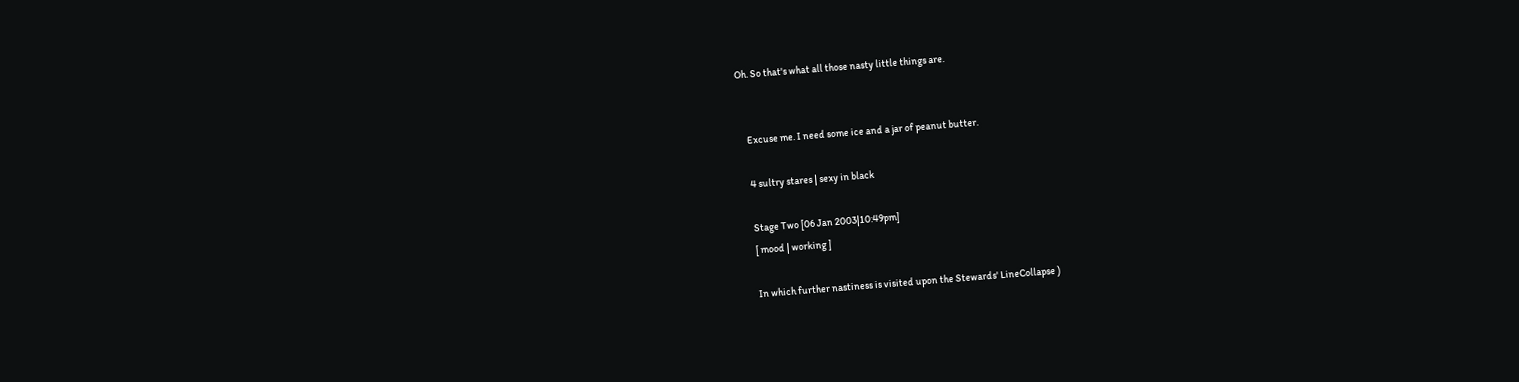Oh. So that's what all those nasty little things are.


    Excuse me. I need some ice and a jar of peanut butter.

    4 sultry stares | sexy in black

    Stage Two [06 Jan 2003|10:49pm]
    [ mood | working ]

    In which further nastiness is visited upon the Stewards' LineCollapse )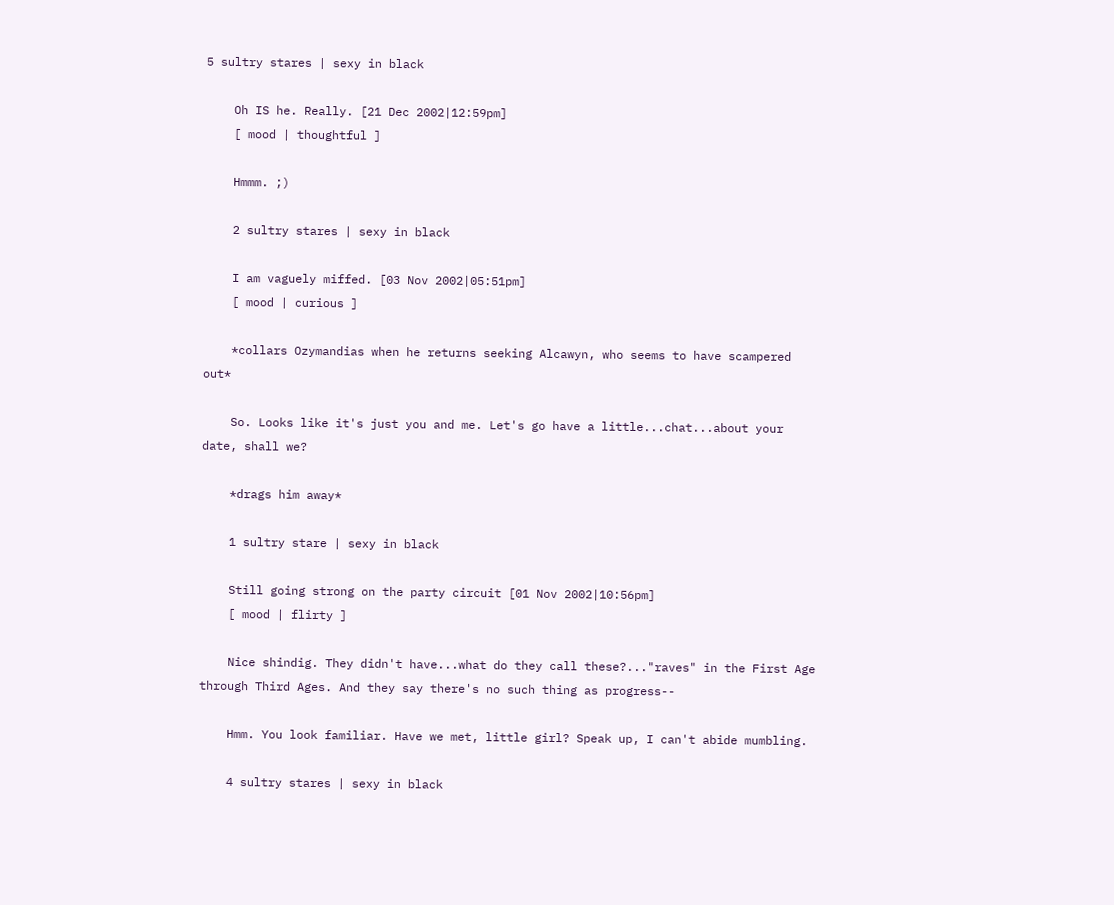5 sultry stares | sexy in black

    Oh IS he. Really. [21 Dec 2002|12:59pm]
    [ mood | thoughtful ]

    Hmmm. ;)

    2 sultry stares | sexy in black

    I am vaguely miffed. [03 Nov 2002|05:51pm]
    [ mood | curious ]

    *collars Ozymandias when he returns seeking Alcawyn, who seems to have scampered out*

    So. Looks like it's just you and me. Let's go have a little...chat...about your date, shall we?

    *drags him away*

    1 sultry stare | sexy in black

    Still going strong on the party circuit [01 Nov 2002|10:56pm]
    [ mood | flirty ]

    Nice shindig. They didn't have...what do they call these?..."raves" in the First Age through Third Ages. And they say there's no such thing as progress--

    Hmm. You look familiar. Have we met, little girl? Speak up, I can't abide mumbling.

    4 sultry stares | sexy in black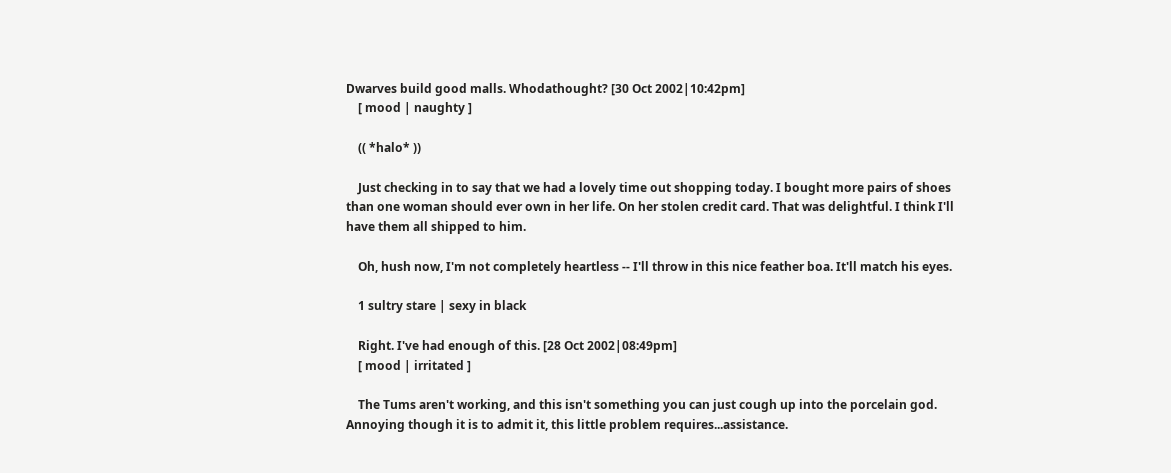Dwarves build good malls. Whodathought? [30 Oct 2002|10:42pm]
    [ mood | naughty ]

    (( *halo* ))

    Just checking in to say that we had a lovely time out shopping today. I bought more pairs of shoes than one woman should ever own in her life. On her stolen credit card. That was delightful. I think I'll have them all shipped to him.

    Oh, hush now, I'm not completely heartless -- I'll throw in this nice feather boa. It'll match his eyes.

    1 sultry stare | sexy in black

    Right. I've had enough of this. [28 Oct 2002|08:49pm]
    [ mood | irritated ]

    The Tums aren't working, and this isn't something you can just cough up into the porcelain god. Annoying though it is to admit it, this little problem requires...assistance.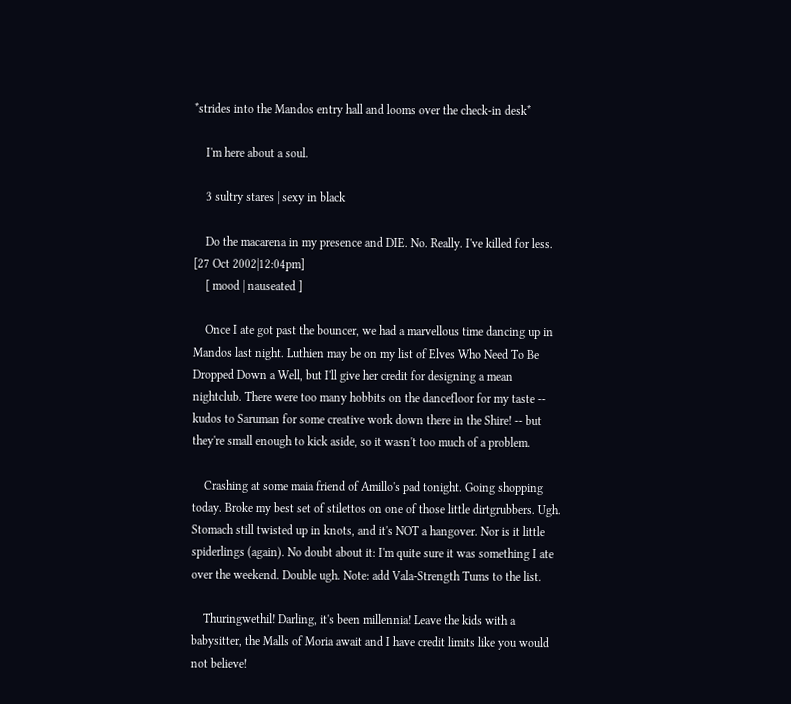*strides into the Mandos entry hall and looms over the check-in desk*

    I'm here about a soul.

    3 sultry stares | sexy in black

    Do the macarena in my presence and DIE. No. Really. I've killed for less. [27 Oct 2002|12:04pm]
    [ mood | nauseated ]

    Once I ate got past the bouncer, we had a marvellous time dancing up in Mandos last night. Luthien may be on my list of Elves Who Need To Be Dropped Down a Well, but I'll give her credit for designing a mean nightclub. There were too many hobbits on the dancefloor for my taste -- kudos to Saruman for some creative work down there in the Shire! -- but they're small enough to kick aside, so it wasn't too much of a problem.

    Crashing at some maia friend of Amillo's pad tonight. Going shopping today. Broke my best set of stilettos on one of those little dirtgrubbers. Ugh. Stomach still twisted up in knots, and it's NOT a hangover. Nor is it little spiderlings (again). No doubt about it: I'm quite sure it was something I ate over the weekend. Double ugh. Note: add Vala-Strength Tums to the list.

    Thuringwethil! Darling, it's been millennia! Leave the kids with a babysitter, the Malls of Moria await and I have credit limits like you would not believe!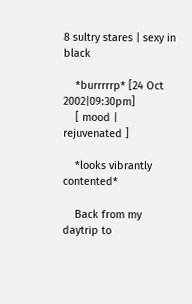8 sultry stares | sexy in black

    *burrrrrp* [24 Oct 2002|09:30pm]
    [ mood | rejuvenated ]

    *looks vibrantly contented*

    Back from my daytrip to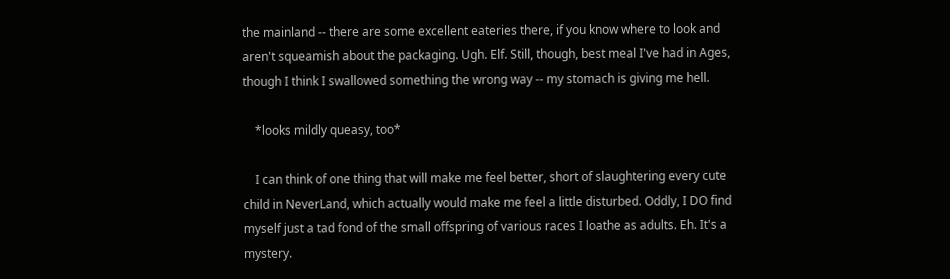the mainland -- there are some excellent eateries there, if you know where to look and aren't squeamish about the packaging. Ugh. Elf. Still, though, best meal I've had in Ages, though I think I swallowed something the wrong way -- my stomach is giving me hell.

    *looks mildly queasy, too*

    I can think of one thing that will make me feel better, short of slaughtering every cute child in NeverLand, which actually would make me feel a little disturbed. Oddly, I DO find myself just a tad fond of the small offspring of various races I loathe as adults. Eh. It's a mystery.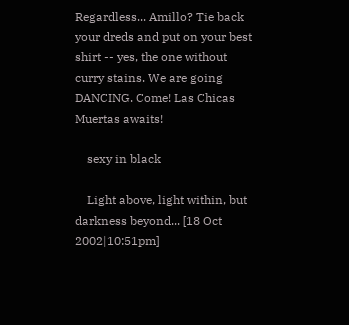Regardless... Amillo? Tie back your dreds and put on your best shirt -- yes, the one without curry stains. We are going DANCING. Come! Las Chicas Muertas awaits!

    sexy in black

    Light above, light within, but darkness beyond... [18 Oct 2002|10:51pm]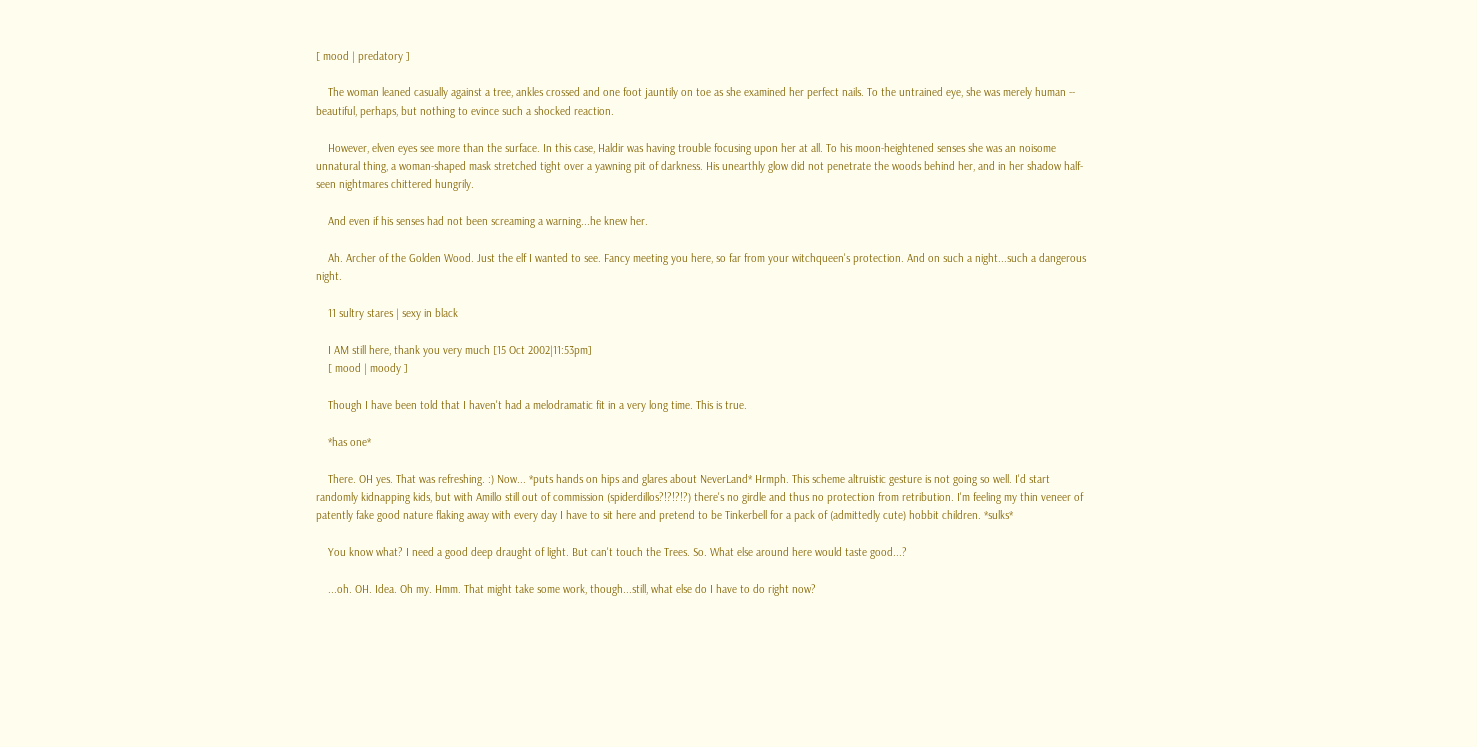[ mood | predatory ]

    The woman leaned casually against a tree, ankles crossed and one foot jauntily on toe as she examined her perfect nails. To the untrained eye, she was merely human -- beautiful, perhaps, but nothing to evince such a shocked reaction.

    However, elven eyes see more than the surface. In this case, Haldir was having trouble focusing upon her at all. To his moon-heightened senses she was an noisome unnatural thing, a woman-shaped mask stretched tight over a yawning pit of darkness. His unearthly glow did not penetrate the woods behind her, and in her shadow half-seen nightmares chittered hungrily.

    And even if his senses had not been screaming a warning...he knew her.

    Ah. Archer of the Golden Wood. Just the elf I wanted to see. Fancy meeting you here, so far from your witchqueen's protection. And on such a night...such a dangerous night.

    11 sultry stares | sexy in black

    I AM still here, thank you very much [15 Oct 2002|11:53pm]
    [ mood | moody ]

    Though I have been told that I haven't had a melodramatic fit in a very long time. This is true.

    *has one*

    There. OH yes. That was refreshing. :) Now... *puts hands on hips and glares about NeverLand* Hrmph. This scheme altruistic gesture is not going so well. I'd start randomly kidnapping kids, but with Amillo still out of commission (spiderdillos?!?!?!?) there's no girdle and thus no protection from retribution. I'm feeling my thin veneer of patently fake good nature flaking away with every day I have to sit here and pretend to be Tinkerbell for a pack of (admittedly cute) hobbit children. *sulks*

    You know what? I need a good deep draught of light. But can't touch the Trees. So. What else around here would taste good...?

    ...oh. OH. Idea. Oh my. Hmm. That might take some work, though...still, what else do I have to do right now?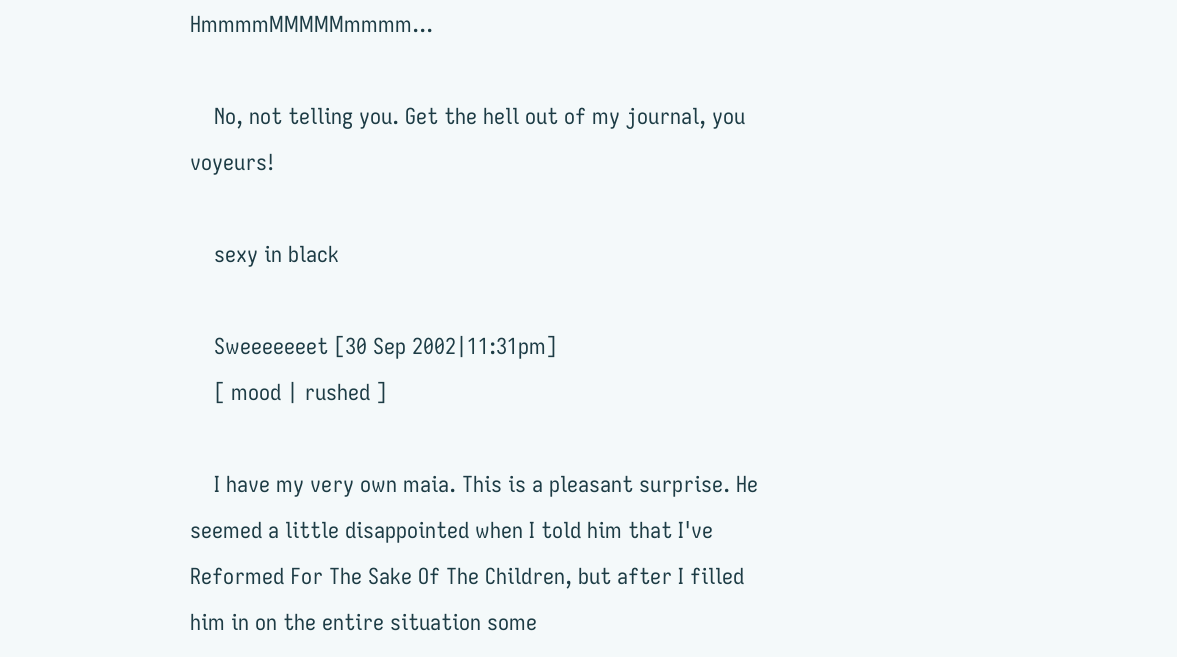HmmmmMMMMMmmmm...

    No, not telling you. Get the hell out of my journal, you voyeurs!

    sexy in black

    Sweeeeeeet [30 Sep 2002|11:31pm]
    [ mood | rushed ]

    I have my very own maia. This is a pleasant surprise. He seemed a little disappointed when I told him that I've Reformed For The Sake Of The Children, but after I filled him in on the entire situation some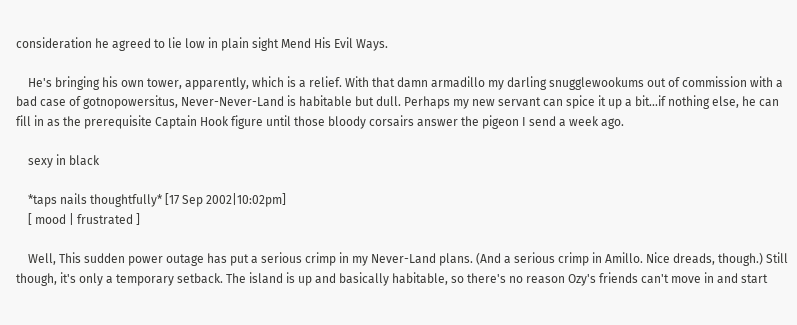consideration he agreed to lie low in plain sight Mend His Evil Ways.

    He's bringing his own tower, apparently, which is a relief. With that damn armadillo my darling snugglewookums out of commission with a bad case of gotnopowersitus, Never-Never-Land is habitable but dull. Perhaps my new servant can spice it up a bit...if nothing else, he can fill in as the prerequisite Captain Hook figure until those bloody corsairs answer the pigeon I send a week ago.

    sexy in black

    *taps nails thoughtfully* [17 Sep 2002|10:02pm]
    [ mood | frustrated ]

    Well, This sudden power outage has put a serious crimp in my Never-Land plans. (And a serious crimp in Amillo. Nice dreads, though.) Still though, it's only a temporary setback. The island is up and basically habitable, so there's no reason Ozy's friends can't move in and start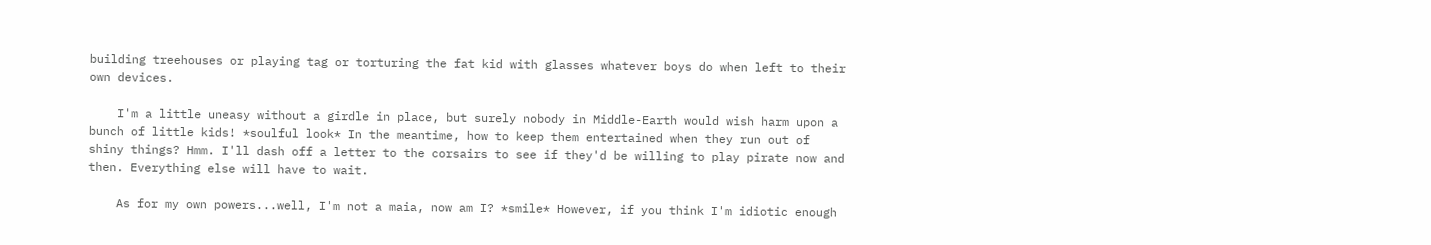building treehouses or playing tag or torturing the fat kid with glasses whatever boys do when left to their own devices.

    I'm a little uneasy without a girdle in place, but surely nobody in Middle-Earth would wish harm upon a bunch of little kids! *soulful look* In the meantime, how to keep them entertained when they run out of shiny things? Hmm. I'll dash off a letter to the corsairs to see if they'd be willing to play pirate now and then. Everything else will have to wait.

    As for my own powers...well, I'm not a maia, now am I? *smile* However, if you think I'm idiotic enough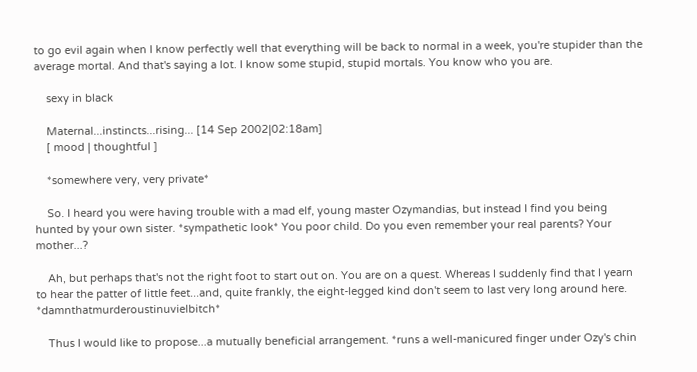to go evil again when I know perfectly well that everything will be back to normal in a week, you're stupider than the average mortal. And that's saying a lot. I know some stupid, stupid mortals. You know who you are.

    sexy in black

    Maternal...instincts...rising... [14 Sep 2002|02:18am]
    [ mood | thoughtful ]

    *somewhere very, very private*

    So. I heard you were having trouble with a mad elf, young master Ozymandias, but instead I find you being hunted by your own sister. *sympathetic look* You poor child. Do you even remember your real parents? Your mother...?

    Ah, but perhaps that's not the right foot to start out on. You are on a quest. Whereas I suddenly find that I yearn to hear the patter of little feet...and, quite frankly, the eight-legged kind don't seem to last very long around here. *damnthatmurderoustinuvielbitch*

    Thus I would like to propose...a mutually beneficial arrangement. *runs a well-manicured finger under Ozy's chin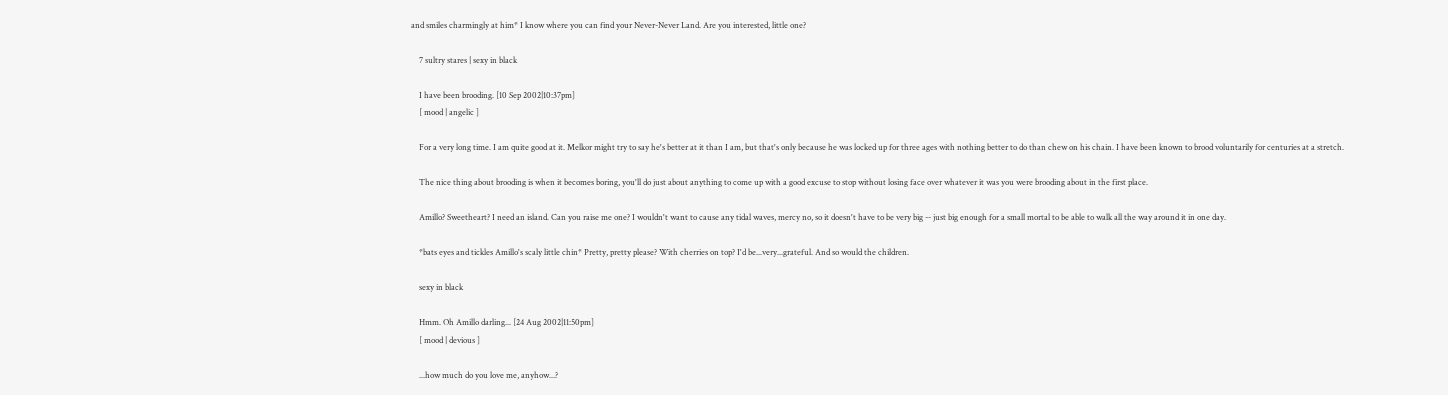and smiles charmingly at him* I know where you can find your Never-Never Land. Are you interested, little one?

    7 sultry stares | sexy in black

    I have been brooding. [10 Sep 2002|10:37pm]
    [ mood | angelic ]

    For a very long time. I am quite good at it. Melkor might try to say he's better at it than I am, but that's only because he was locked up for three ages with nothing better to do than chew on his chain. I have been known to brood voluntarily for centuries at a stretch.

    The nice thing about brooding is when it becomes boring, you'll do just about anything to come up with a good excuse to stop without losing face over whatever it was you were brooding about in the first place.

    Amillo? Sweetheart? I need an island. Can you raise me one? I wouldn't want to cause any tidal waves, mercy no, so it doesn't have to be very big -- just big enough for a small mortal to be able to walk all the way around it in one day.

    *bats eyes and tickles Amillo's scaly little chin* Pretty, pretty please? With cherries on top? I'd be...very...grateful. And so would the children.

    sexy in black

    Hmm. Oh Amillo darling... [24 Aug 2002|11:50pm]
    [ mood | devious ]

    ...how much do you love me, anyhow...?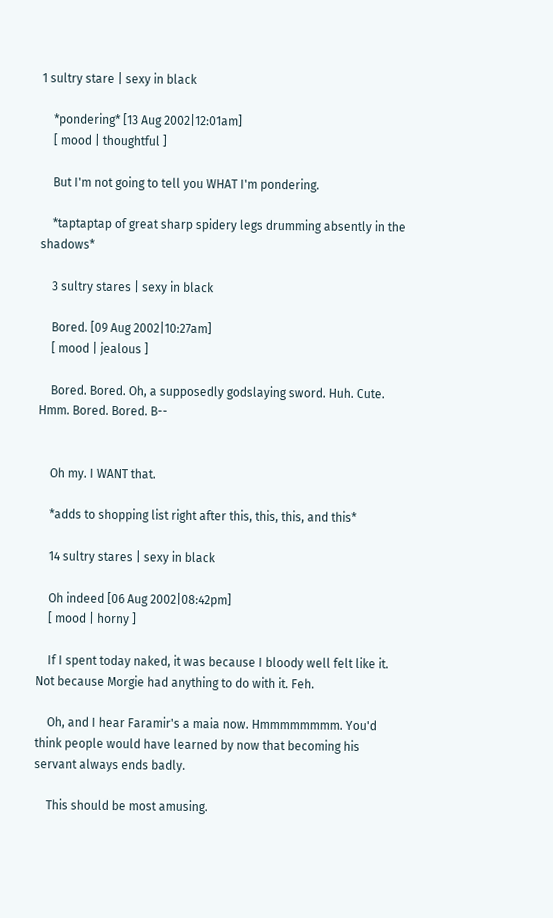1 sultry stare | sexy in black

    *pondering* [13 Aug 2002|12:01am]
    [ mood | thoughtful ]

    But I'm not going to tell you WHAT I'm pondering.

    *taptaptap of great sharp spidery legs drumming absently in the shadows*

    3 sultry stares | sexy in black

    Bored. [09 Aug 2002|10:27am]
    [ mood | jealous ]

    Bored. Bored. Oh, a supposedly godslaying sword. Huh. Cute. Hmm. Bored. Bored. B--


    Oh my. I WANT that.

    *adds to shopping list right after this, this, this, and this*

    14 sultry stares | sexy in black

    Oh indeed [06 Aug 2002|08:42pm]
    [ mood | horny ]

    If I spent today naked, it was because I bloody well felt like it. Not because Morgie had anything to do with it. Feh.

    Oh, and I hear Faramir's a maia now. Hmmmmmmmm. You'd think people would have learned by now that becoming his servant always ends badly.

    This should be most amusing.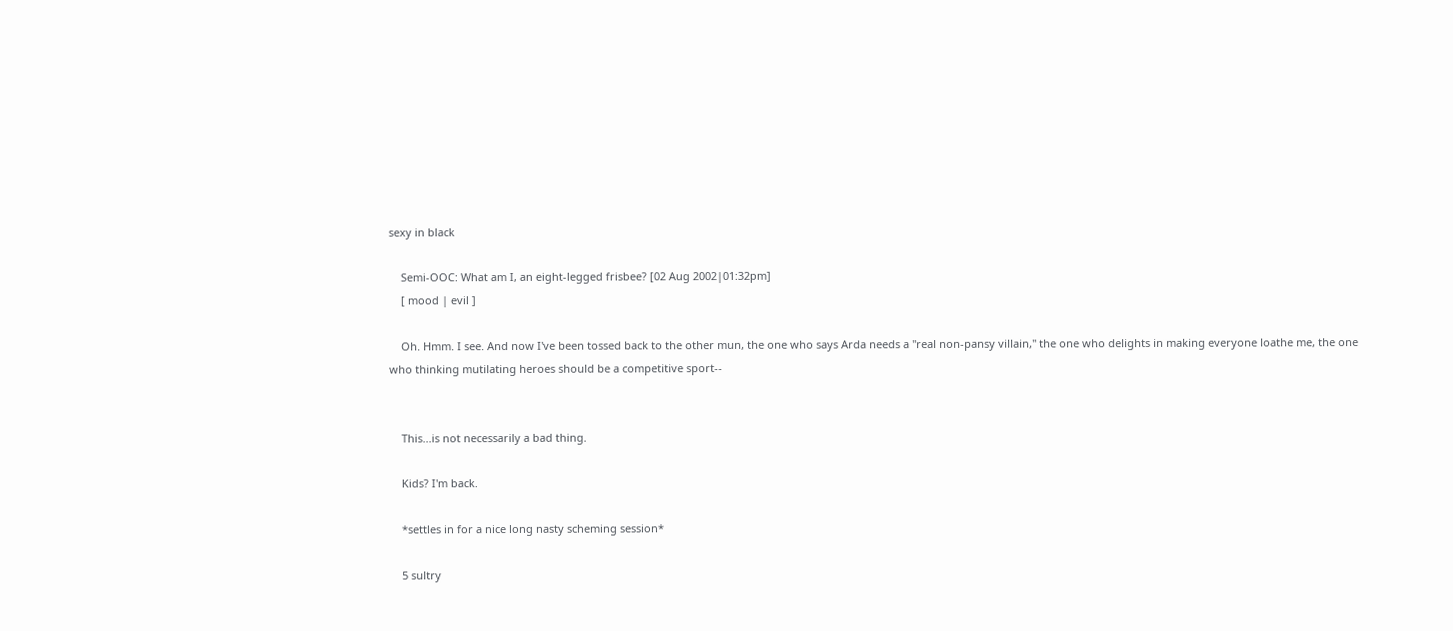sexy in black

    Semi-OOC: What am I, an eight-legged frisbee? [02 Aug 2002|01:32pm]
    [ mood | evil ]

    Oh. Hmm. I see. And now I've been tossed back to the other mun, the one who says Arda needs a "real non-pansy villain," the one who delights in making everyone loathe me, the one who thinking mutilating heroes should be a competitive sport--


    This...is not necessarily a bad thing.

    Kids? I'm back.

    *settles in for a nice long nasty scheming session*

    5 sultry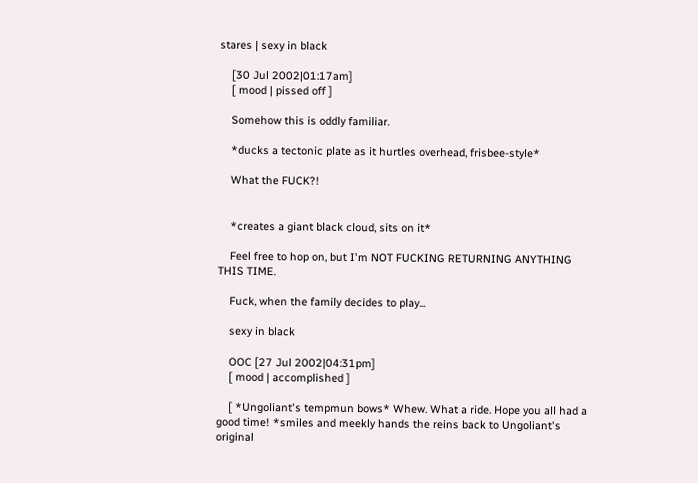stares | sexy in black

    [30 Jul 2002|01:17am]
    [ mood | pissed off ]

    Somehow this is oddly familiar.

    *ducks a tectonic plate as it hurtles overhead, frisbee-style*

    What the FUCK?!


    *creates a giant black cloud, sits on it*

    Feel free to hop on, but I'm NOT FUCKING RETURNING ANYTHING THIS TIME.

    Fuck, when the family decides to play...

    sexy in black

    OOC [27 Jul 2002|04:31pm]
    [ mood | accomplished ]

    [ *Ungoliant's tempmun bows* Whew. What a ride. Hope you all had a good time! *smiles and meekly hands the reins back to Ungoliant's original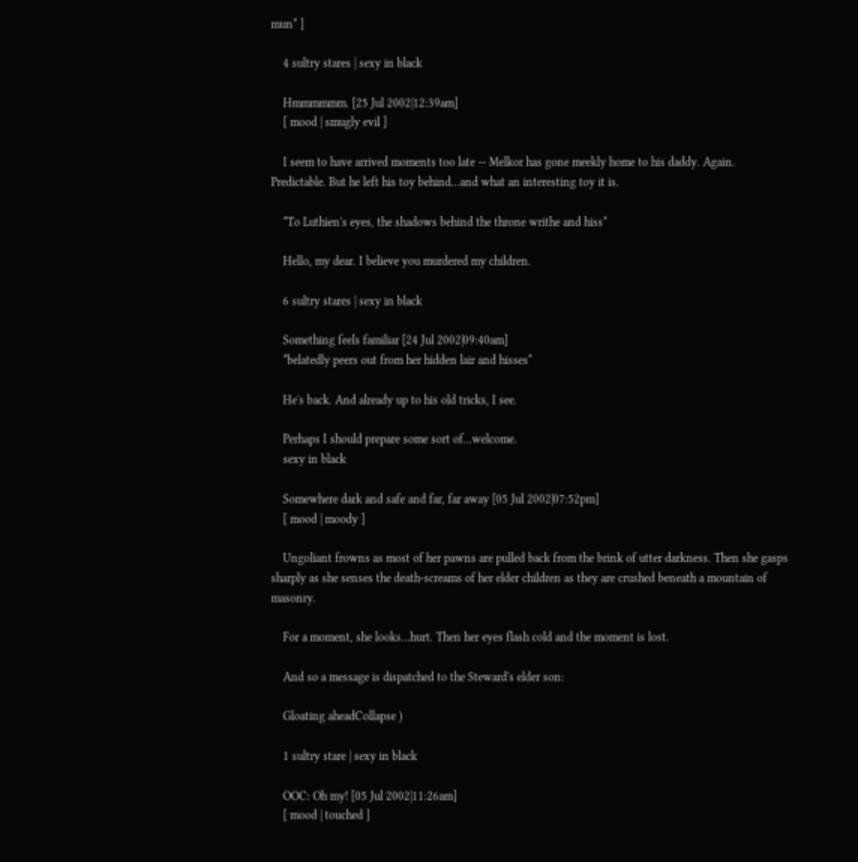mun* ]

    4 sultry stares | sexy in black

    Hmmmmmm. [25 Jul 2002|12:39am]
    [ mood | smugly evil ]

    I seem to have arrived moments too late -- Melkor has gone meekly home to his daddy. Again. Predictable. But he left his toy behind...and what an interesting toy it is.

    *To Luthien's eyes, the shadows behind the throne writhe and hiss*

    Hello, my dear. I believe you murdered my children.

    6 sultry stares | sexy in black

    Something feels familiar [24 Jul 2002|09:40am]
    *belatedly peers out from her hidden lair and hisses*

    He's back. And already up to his old tricks, I see.

    Perhaps I should prepare some sort of...welcome.
    sexy in black

    Somewhere dark and safe and far, far away [05 Jul 2002|07:52pm]
    [ mood | moody ]

    Ungoliant frowns as most of her pawns are pulled back from the brink of utter darkness. Then she gasps sharply as she senses the death-screams of her elder children as they are crushed beneath a mountain of masonry.

    For a moment, she looks...hurt. Then her eyes flash cold and the moment is lost.

    And so a message is dispatched to the Steward's elder son:

    Gloating aheadCollapse )

    1 sultry stare | sexy in black

    OOC: Oh my! [05 Jul 2002|11:26am]
    [ mood | touched ]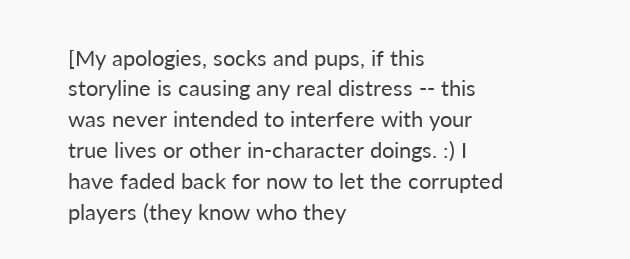[My apologies, socks and pups, if this storyline is causing any real distress -- this was never intended to interfere with your true lives or other in-character doings. :) I have faded back for now to let the corrupted players (they know who they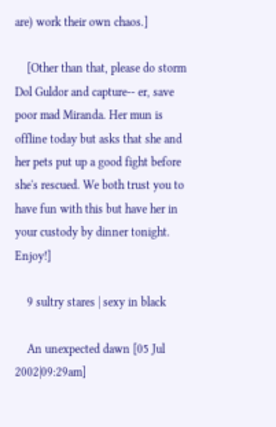are) work their own chaos.]

    [Other than that, please do storm Dol Guldor and capture-- er, save poor mad Miranda. Her mun is offline today but asks that she and her pets put up a good fight before she's rescued. We both trust you to have fun with this but have her in your custody by dinner tonight. Enjoy!]

    9 sultry stares | sexy in black

    An unexpected dawn [05 Jul 2002|09:29am]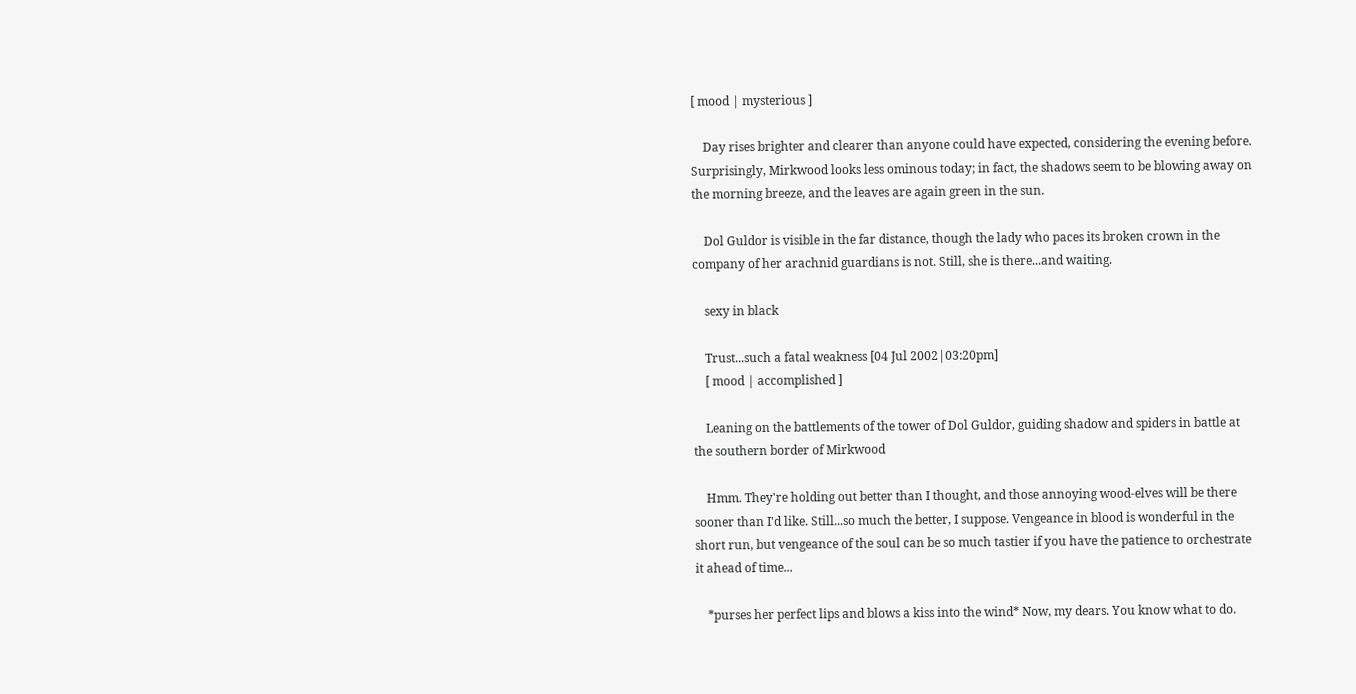[ mood | mysterious ]

    Day rises brighter and clearer than anyone could have expected, considering the evening before. Surprisingly, Mirkwood looks less ominous today; in fact, the shadows seem to be blowing away on the morning breeze, and the leaves are again green in the sun.

    Dol Guldor is visible in the far distance, though the lady who paces its broken crown in the company of her arachnid guardians is not. Still, she is there...and waiting.

    sexy in black

    Trust...such a fatal weakness [04 Jul 2002|03:20pm]
    [ mood | accomplished ]

    Leaning on the battlements of the tower of Dol Guldor, guiding shadow and spiders in battle at the southern border of Mirkwood

    Hmm. They're holding out better than I thought, and those annoying wood-elves will be there sooner than I'd like. Still...so much the better, I suppose. Vengeance in blood is wonderful in the short run, but vengeance of the soul can be so much tastier if you have the patience to orchestrate it ahead of time...

    *purses her perfect lips and blows a kiss into the wind* Now, my dears. You know what to do.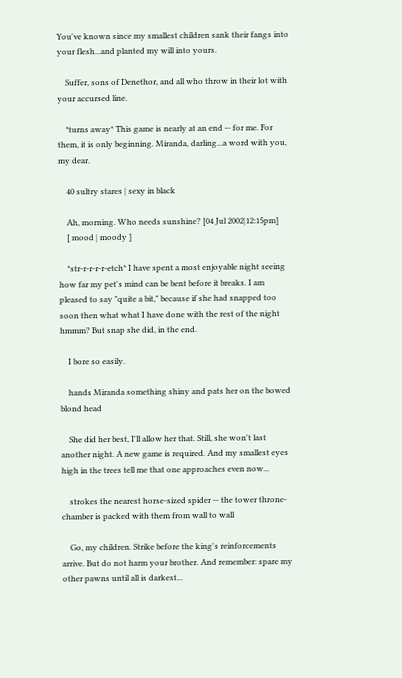You've known since my smallest children sank their fangs into your flesh...and planted my will into yours.

    Suffer, sons of Denethor, and all who throw in their lot with your accursed line.

    *turns away* This game is nearly at an end -- for me. For them, it is only beginning. Miranda, darling...a word with you, my dear.

    40 sultry stares | sexy in black

    Ah, morning. Who needs sunshine? [04 Jul 2002|12:15pm]
    [ mood | moody ]

    *str-r-r-r-r-etch* I have spent a most enjoyable night seeing how far my pet's mind can be bent before it breaks. I am pleased to say "quite a bit," because if she had snapped too soon then what what I have done with the rest of the night hmmm? But snap she did, in the end.

    I bore so easily.

    hands Miranda something shiny and pats her on the bowed blond head

    She did her best, I'll allow her that. Still, she won't last another night. A new game is required. And my smallest eyes high in the trees tell me that one approaches even now...

    strokes the nearest horse-sized spider -- the tower throne-chamber is packed with them from wall to wall

    Go, my children. Strike before the king's reinforcements arrive. But do not harm your brother. And remember: spare my other pawns until all is darkest...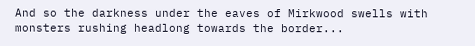And so the darkness under the eaves of Mirkwood swells with monsters rushing headlong towards the border...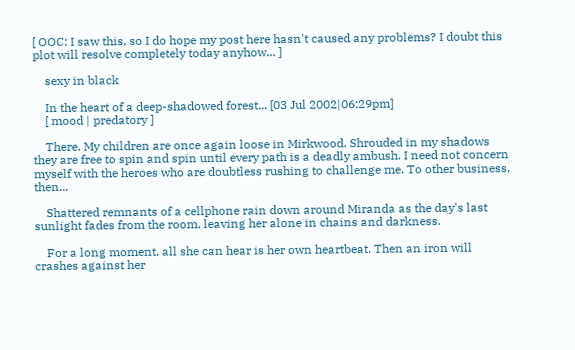[ OOC: I saw this, so I do hope my post here hasn't caused any problems? I doubt this plot will resolve completely today anyhow... ]

    sexy in black

    In the heart of a deep-shadowed forest... [03 Jul 2002|06:29pm]
    [ mood | predatory ]

    There. My children are once again loose in Mirkwood. Shrouded in my shadows they are free to spin and spin until every path is a deadly ambush. I need not concern myself with the heroes who are doubtless rushing to challenge me. To other business, then...

    Shattered remnants of a cellphone rain down around Miranda as the day's last sunlight fades from the room, leaving her alone in chains and darkness.

    For a long moment, all she can hear is her own heartbeat. Then an iron will crashes against her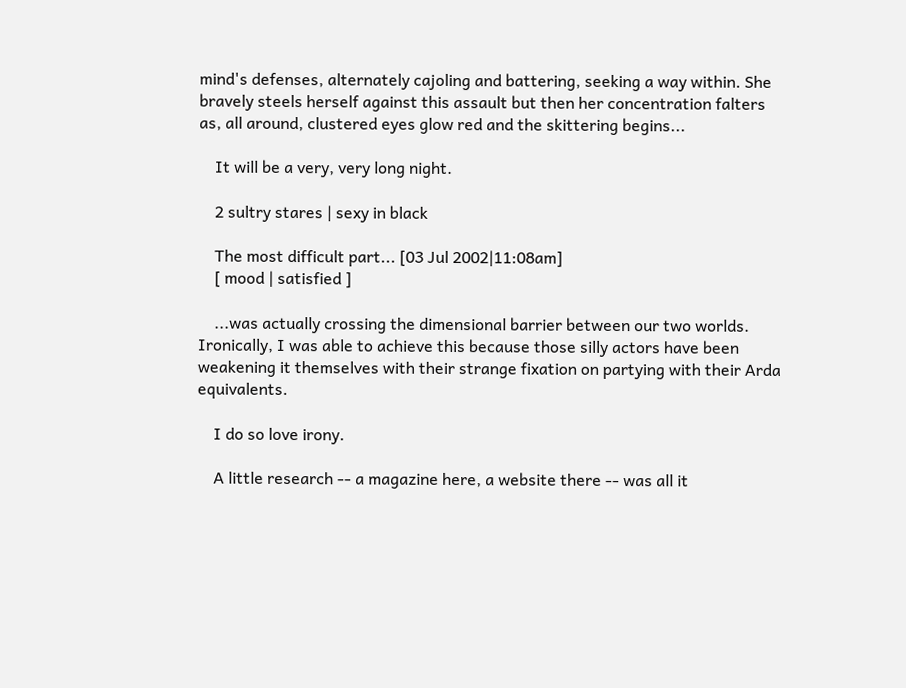mind's defenses, alternately cajoling and battering, seeking a way within. She bravely steels herself against this assault but then her concentration falters as, all around, clustered eyes glow red and the skittering begins...

    It will be a very, very long night.

    2 sultry stares | sexy in black

    The most difficult part... [03 Jul 2002|11:08am]
    [ mood | satisfied ]

    ...was actually crossing the dimensional barrier between our two worlds. Ironically, I was able to achieve this because those silly actors have been weakening it themselves with their strange fixation on partying with their Arda equivalents.

    I do so love irony.

    A little research -- a magazine here, a website there -- was all it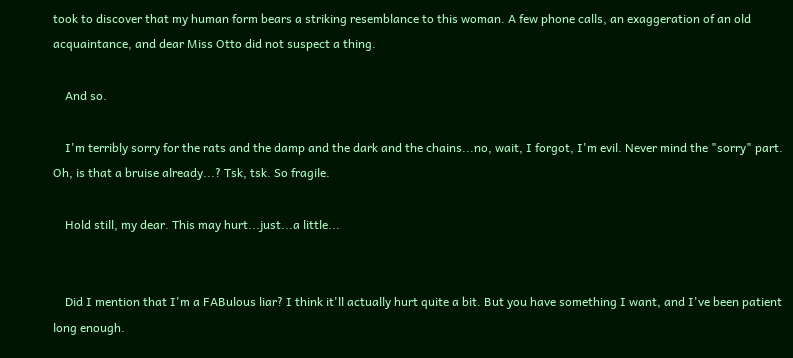took to discover that my human form bears a striking resemblance to this woman. A few phone calls, an exaggeration of an old acquaintance, and dear Miss Otto did not suspect a thing.

    And so.

    I'm terribly sorry for the rats and the damp and the dark and the chains...no, wait, I forgot, I'm evil. Never mind the "sorry" part. Oh, is that a bruise already...? Tsk, tsk. So fragile.

    Hold still, my dear. This may hurt...just...a little...


    Did I mention that I'm a FABulous liar? I think it'll actually hurt quite a bit. But you have something I want, and I've been patient long enough.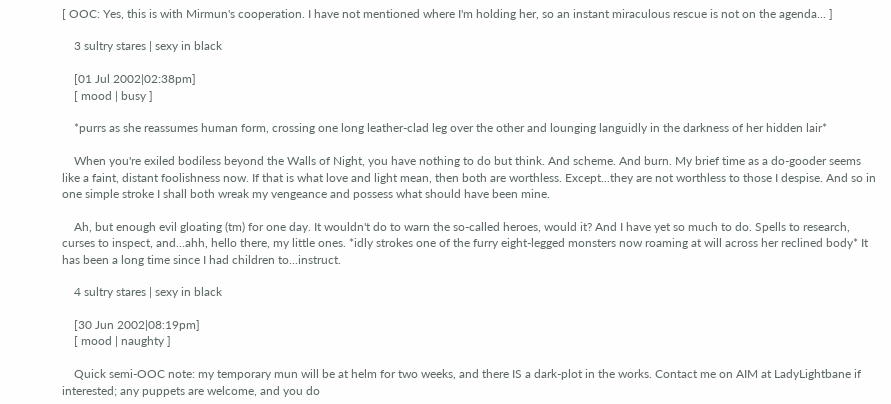[ OOC: Yes, this is with Mirmun's cooperation. I have not mentioned where I'm holding her, so an instant miraculous rescue is not on the agenda... ]

    3 sultry stares | sexy in black

    [01 Jul 2002|02:38pm]
    [ mood | busy ]

    *purrs as she reassumes human form, crossing one long leather-clad leg over the other and lounging languidly in the darkness of her hidden lair*

    When you're exiled bodiless beyond the Walls of Night, you have nothing to do but think. And scheme. And burn. My brief time as a do-gooder seems like a faint, distant foolishness now. If that is what love and light mean, then both are worthless. Except...they are not worthless to those I despise. And so in one simple stroke I shall both wreak my vengeance and possess what should have been mine.

    Ah, but enough evil gloating (tm) for one day. It wouldn't do to warn the so-called heroes, would it? And I have yet so much to do. Spells to research, curses to inspect, and...ahh, hello there, my little ones. *idly strokes one of the furry eight-legged monsters now roaming at will across her reclined body* It has been a long time since I had children to...instruct.

    4 sultry stares | sexy in black

    [30 Jun 2002|08:19pm]
    [ mood | naughty ]

    Quick semi-OOC note: my temporary mun will be at helm for two weeks, and there IS a dark-plot in the works. Contact me on AIM at LadyLightbane if interested; any puppets are welcome, and you do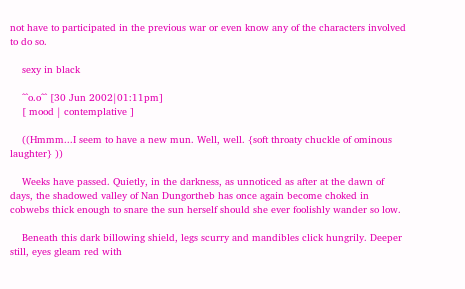not have to participated in the previous war or even know any of the characters involved to do so.

    sexy in black

    ^^o.o^^ [30 Jun 2002|01:11pm]
    [ mood | contemplative ]

    ((Hmmm...I seem to have a new mun. Well, well. {soft throaty chuckle of ominous laughter} ))

    Weeks have passed. Quietly, in the darkness, as unnoticed as after at the dawn of days, the shadowed valley of Nan Dungortheb has once again become choked in cobwebs thick enough to snare the sun herself should she ever foolishly wander so low.

    Beneath this dark billowing shield, legs scurry and mandibles click hungrily. Deeper still, eyes gleam red with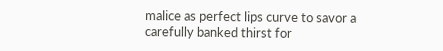malice as perfect lips curve to savor a carefully banked thirst for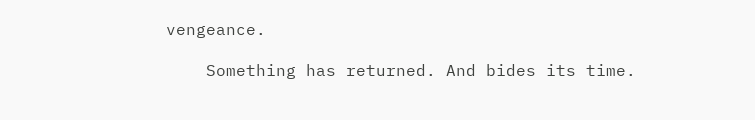vengeance.

    Something has returned. And bides its time.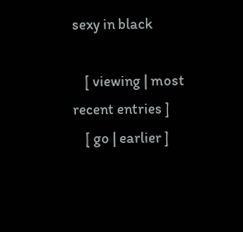sexy in black

    [ viewing | most recent entries ]
    [ go | earlier ]